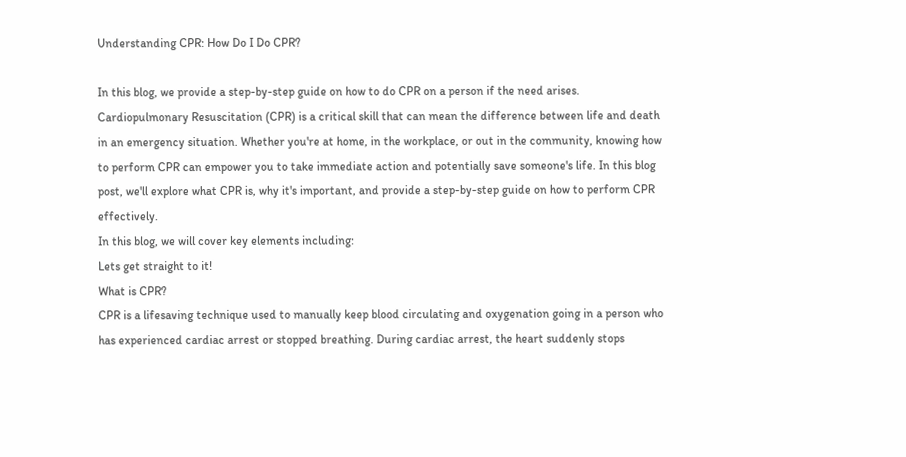Understanding CPR: How Do I Do CPR?

In this blog, we provide a step-by-step guide on how to do CPR on a person if the need arises.
Cardiopulmonary Resuscitation (CPR) is a critical skill that can mean the difference between life and death in an emergency situation. Whether you're at home, in the workplace, or out in the community, knowing how to perform CPR can empower you to take immediate action and potentially save someone's life. In this blog post, we'll explore what CPR is, why it's important, and provide a step-by-step guide on how to perform CPR effectively.
In this blog, we will cover key elements including:
Lets get straight to it!
What is CPR?
CPR is a lifesaving technique used to manually keep blood circulating and oxygenation going in a person who has experienced cardiac arrest or stopped breathing. During cardiac arrest, the heart suddenly stops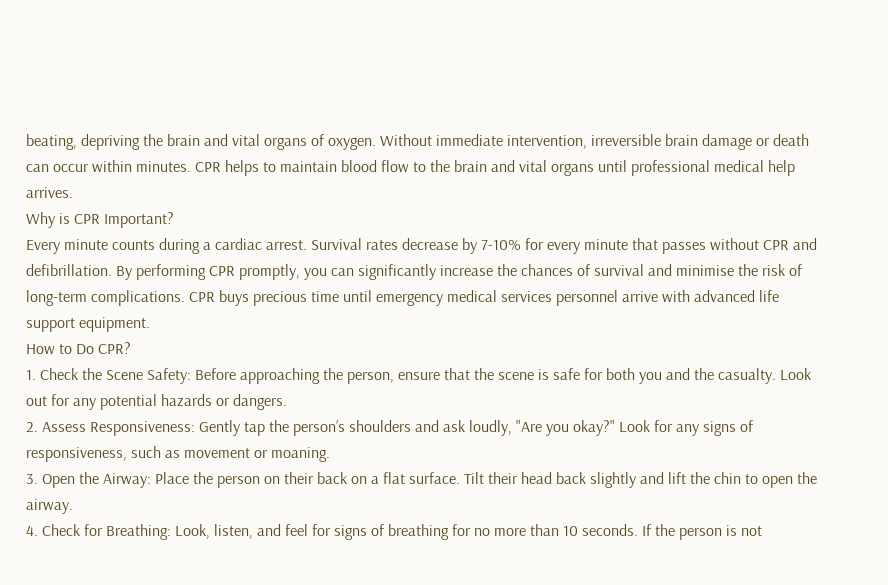beating, depriving the brain and vital organs of oxygen. Without immediate intervention, irreversible brain damage or death can occur within minutes. CPR helps to maintain blood flow to the brain and vital organs until professional medical help arrives.
Why is CPR Important?
Every minute counts during a cardiac arrest. Survival rates decrease by 7-10% for every minute that passes without CPR and defibrillation. By performing CPR promptly, you can significantly increase the chances of survival and minimise the risk of long-term complications. CPR buys precious time until emergency medical services personnel arrive with advanced life support equipment.
How to Do CPR?
1. Check the Scene Safety: Before approaching the person, ensure that the scene is safe for both you and the casualty. Look out for any potential hazards or dangers.
2. Assess Responsiveness: Gently tap the person’s shoulders and ask loudly, "Are you okay?" Look for any signs of responsiveness, such as movement or moaning.
3. Open the Airway: Place the person on their back on a flat surface. Tilt their head back slightly and lift the chin to open the airway.
4. Check for Breathing: Look, listen, and feel for signs of breathing for no more than 10 seconds. If the person is not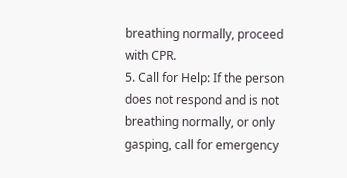breathing normally, proceed with CPR.
5. Call for Help: If the person does not respond and is not breathing normally, or only gasping, call for emergency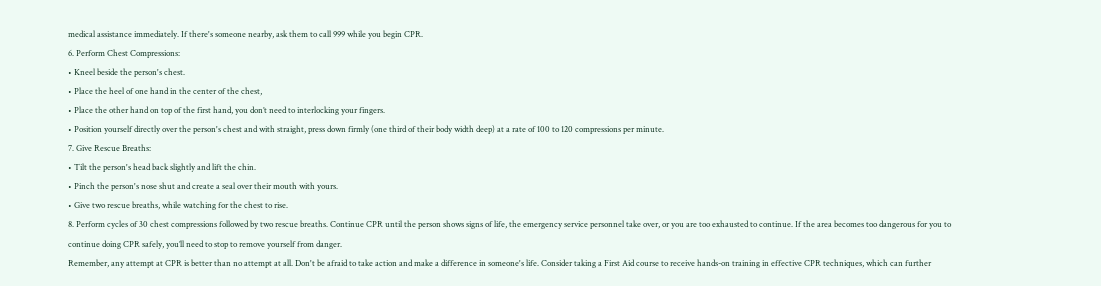medical assistance immediately. If there's someone nearby, ask them to call 999 while you begin CPR.
6. Perform Chest Compressions:
• Kneel beside the person's chest.
• Place the heel of one hand in the center of the chest,
• Place the other hand on top of the first hand, you don’t need to interlocking your fingers.
• Position yourself directly over the person's chest and with straight, press down firmly (one third of their body width deep) at a rate of 100 to 120 compressions per minute.
7. Give Rescue Breaths:
• Tilt the person's head back slightly and lift the chin.
• Pinch the person's nose shut and create a seal over their mouth with yours.
• Give two rescue breaths, while watching for the chest to rise.
8. Perform cycles of 30 chest compressions followed by two rescue breaths. Continue CPR until the person shows signs of life, the emergency service personnel take over, or you are too exhausted to continue. If the area becomes too dangerous for you to continue doing CPR safely, you’ll need to stop to remove yourself from danger.
Remember, any attempt at CPR is better than no attempt at all. Don't be afraid to take action and make a difference in someone's life. Consider taking a First Aid course to receive hands-on training in effective CPR techniques, which can further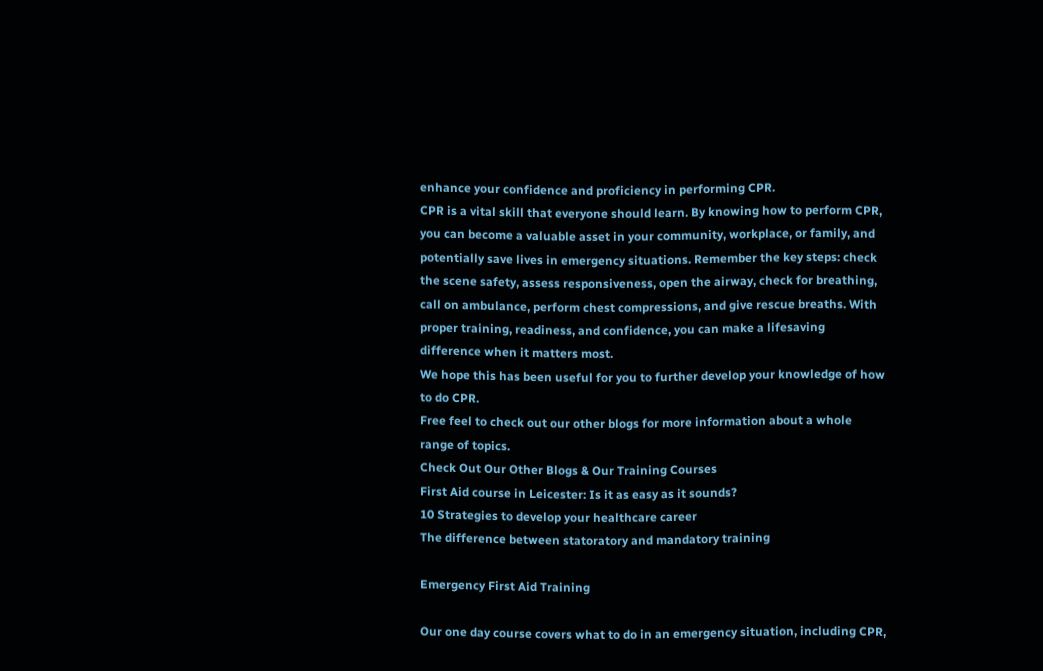enhance your confidence and proficiency in performing CPR.
CPR is a vital skill that everyone should learn. By knowing how to perform CPR, you can become a valuable asset in your community, workplace, or family, and potentially save lives in emergency situations. Remember the key steps: check the scene safety, assess responsiveness, open the airway, check for breathing, call on ambulance, perform chest compressions, and give rescue breaths. With proper training, readiness, and confidence, you can make a lifesaving difference when it matters most.
We hope this has been useful for you to further develop your knowledge of how to do CPR.
Free feel to check out our other blogs for more information about a whole range of topics.
Check Out Our Other Blogs & Our Training Courses
First Aid course in Leicester: Is it as easy as it sounds?
10 Strategies to develop your healthcare career
The difference between statoratory and mandatory training

Emergency First Aid Training

Our one day course covers what to do in an emergency situation, including CPR,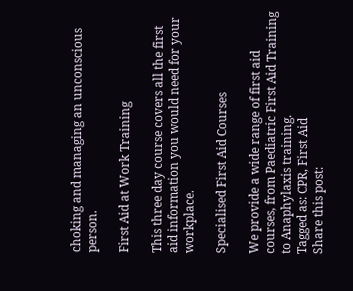choking and managing an unconscious person.

First Aid at Work Training

This three day course covers all the first aid information you would need for your workplace.

Specialised First Aid Courses

We provide a wide range of first aid courses, from Paediatric First Aid Training to Anaphylaxis training.
Tagged as: CPR, First Aid
Share this post: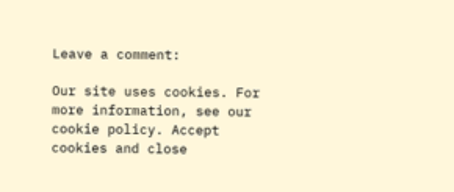Leave a comment:

Our site uses cookies. For more information, see our cookie policy. Accept cookies and close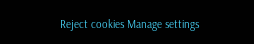Reject cookies Manage settings